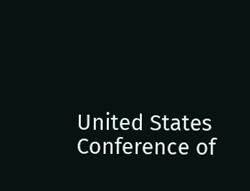United States Conference of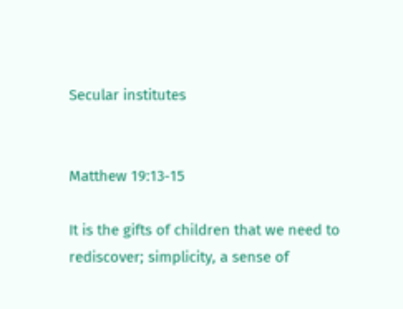Secular institutes


Matthew 19:13-15

It is the gifts of children that we need to rediscover; simplicity, a sense of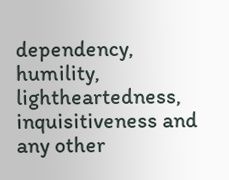dependency, humility, lightheartedness, inquisitiveness and any other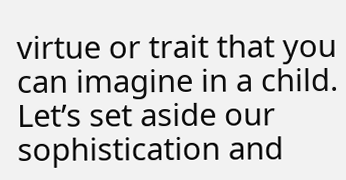virtue or trait that you can imagine in a child. Let’s set aside our sophistication and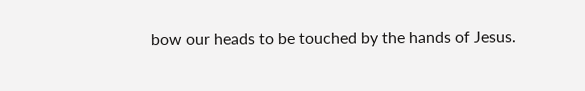bow our heads to be touched by the hands of Jesus.